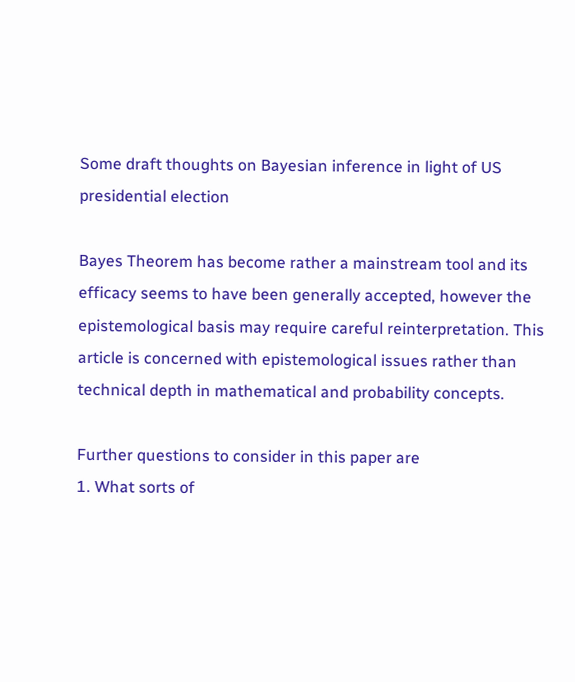Some draft thoughts on Bayesian inference in light of US presidential election

Bayes Theorem has become rather a mainstream tool and its efficacy seems to have been generally accepted, however the epistemological basis may require careful reinterpretation. This article is concerned with epistemological issues rather than technical depth in mathematical and probability concepts.

Further questions to consider in this paper are
1. What sorts of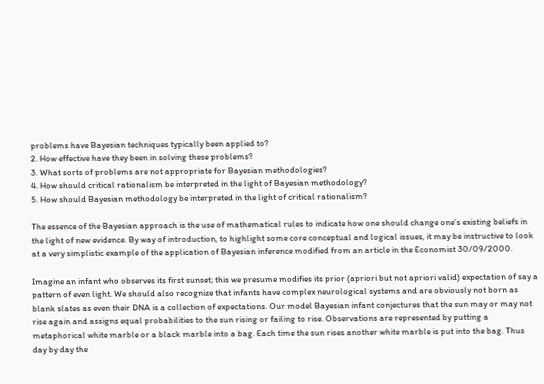problems have Bayesian techniques typically been applied to?
2. How effective have they been in solving these problems?
3. What sorts of problems are not appropriate for Bayesian methodologies?
4. How should critical rationalism be interpreted in the light of Bayesian methodology?
5. How should Bayesian methodology be interpreted in the light of critical rationalism?

The essence of the Bayesian approach is the use of mathematical rules to indicate how one should change one’s existing beliefs in the light of new evidence. By way of introduction, to highlight some core conceptual and logical issues, it may be instructive to look at a very simplistic example of the application of Bayesian inference modified from an article in the Economist 30/09/2000.

Imagine an infant who observes its first sunset; this we presume modifies its prior (apriori but not apriori valid) expectation of say a pattern of even light. We should also recognize that infants have complex neurological systems and are obviously not born as blank slates as even their DNA is a collection of expectations. Our model Bayesian infant conjectures that the sun may or may not rise again and assigns equal probabilities to the sun rising or failing to rise. Observations are represented by putting a metaphorical white marble or a black marble into a bag. Each time the sun rises another white marble is put into the bag. Thus day by day the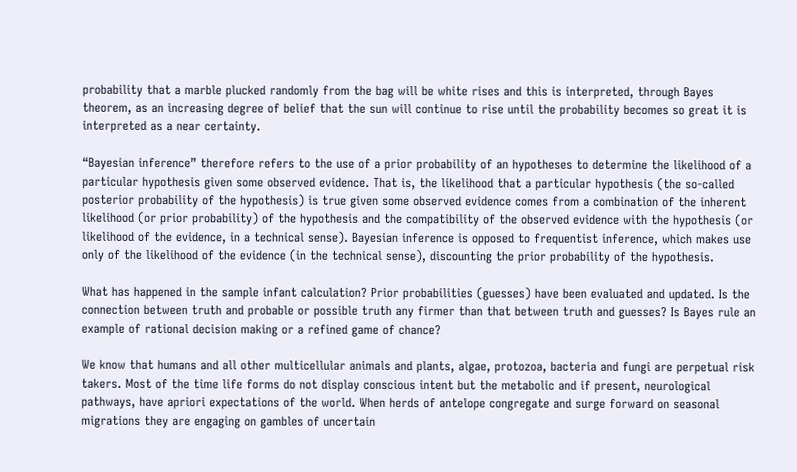probability that a marble plucked randomly from the bag will be white rises and this is interpreted, through Bayes theorem, as an increasing degree of belief that the sun will continue to rise until the probability becomes so great it is interpreted as a near certainty.

“Bayesian inference” therefore refers to the use of a prior probability of an hypotheses to determine the likelihood of a particular hypothesis given some observed evidence. That is, the likelihood that a particular hypothesis (the so-called posterior probability of the hypothesis) is true given some observed evidence comes from a combination of the inherent likelihood (or prior probability) of the hypothesis and the compatibility of the observed evidence with the hypothesis (or likelihood of the evidence, in a technical sense). Bayesian inference is opposed to frequentist inference, which makes use only of the likelihood of the evidence (in the technical sense), discounting the prior probability of the hypothesis.

What has happened in the sample infant calculation? Prior probabilities (guesses) have been evaluated and updated. Is the connection between truth and probable or possible truth any firmer than that between truth and guesses? Is Bayes rule an example of rational decision making or a refined game of chance?

We know that humans and all other multicellular animals and plants, algae, protozoa, bacteria and fungi are perpetual risk takers. Most of the time life forms do not display conscious intent but the metabolic and if present, neurological pathways, have apriori expectations of the world. When herds of antelope congregate and surge forward on seasonal migrations they are engaging on gambles of uncertain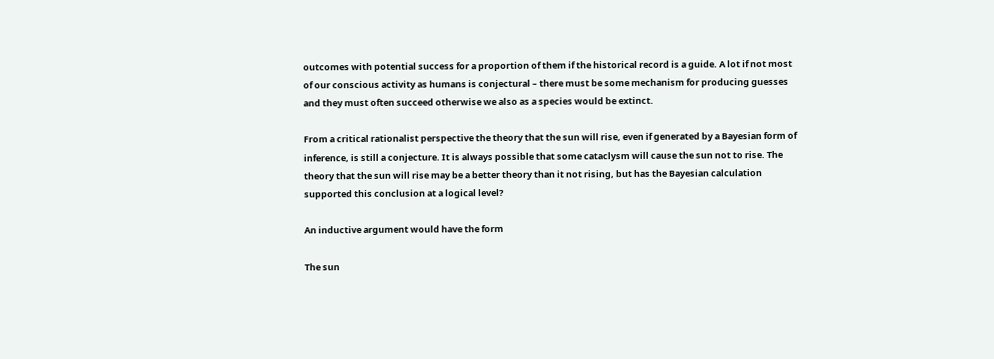outcomes with potential success for a proportion of them if the historical record is a guide. A lot if not most of our conscious activity as humans is conjectural – there must be some mechanism for producing guesses and they must often succeed otherwise we also as a species would be extinct.

From a critical rationalist perspective the theory that the sun will rise, even if generated by a Bayesian form of inference, is still a conjecture. It is always possible that some cataclysm will cause the sun not to rise. The theory that the sun will rise may be a better theory than it not rising, but has the Bayesian calculation supported this conclusion at a logical level?

An inductive argument would have the form

The sun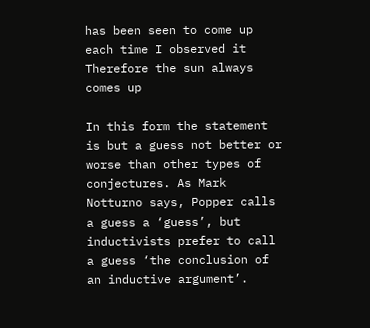has been seen to come up each time I observed it
Therefore the sun always comes up

In this form the statement is but a guess not better or worse than other types of conjectures. As Mark Notturno says, Popper calls a guess a ‘guess’, but inductivists prefer to call a guess ‘the conclusion of an inductive argument’.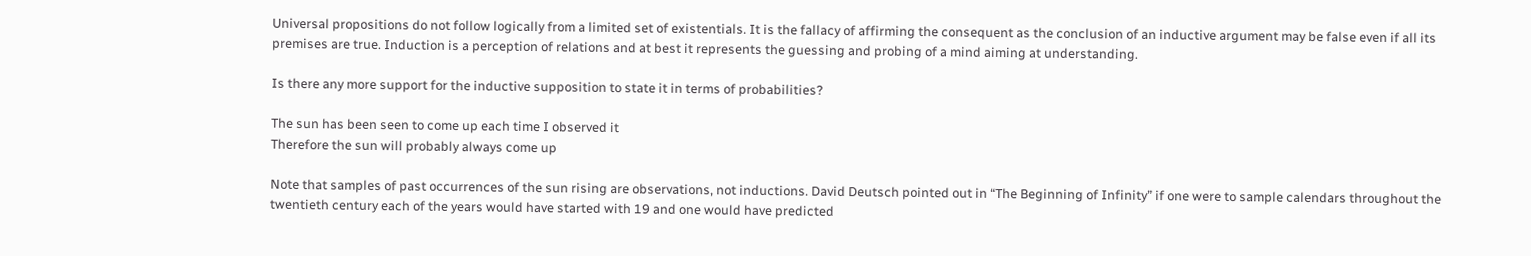Universal propositions do not follow logically from a limited set of existentials. It is the fallacy of affirming the consequent as the conclusion of an inductive argument may be false even if all its premises are true. Induction is a perception of relations and at best it represents the guessing and probing of a mind aiming at understanding.

Is there any more support for the inductive supposition to state it in terms of probabilities?

The sun has been seen to come up each time I observed it
Therefore the sun will probably always come up

Note that samples of past occurrences of the sun rising are observations, not inductions. David Deutsch pointed out in “The Beginning of Infinity” if one were to sample calendars throughout the twentieth century each of the years would have started with 19 and one would have predicted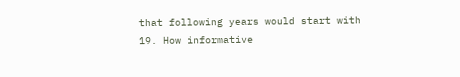that following years would start with 19. How informative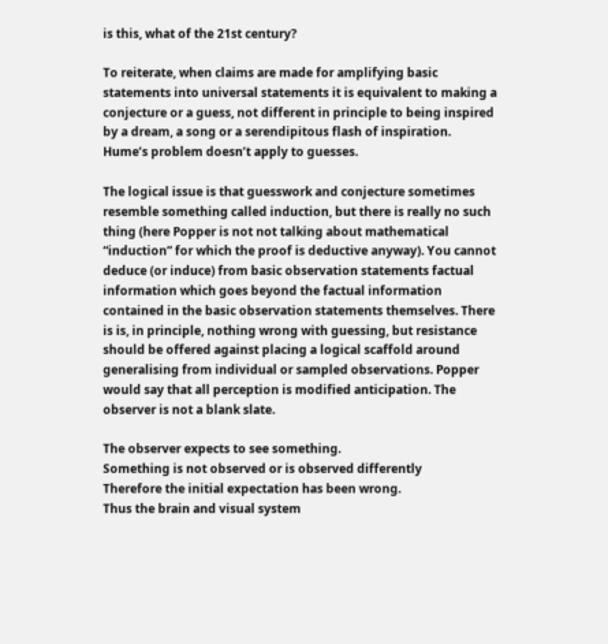is this, what of the 21st century?

To reiterate, when claims are made for amplifying basic statements into universal statements it is equivalent to making a conjecture or a guess, not different in principle to being inspired by a dream, a song or a serendipitous flash of inspiration. Hume’s problem doesn’t apply to guesses.

The logical issue is that guesswork and conjecture sometimes resemble something called induction, but there is really no such thing (here Popper is not not talking about mathematical “induction” for which the proof is deductive anyway). You cannot deduce (or induce) from basic observation statements factual information which goes beyond the factual information contained in the basic observation statements themselves. There is is, in principle, nothing wrong with guessing, but resistance should be offered against placing a logical scaffold around generalising from individual or sampled observations. Popper would say that all perception is modified anticipation. The observer is not a blank slate.

The observer expects to see something.
Something is not observed or is observed differently
Therefore the initial expectation has been wrong.
Thus the brain and visual system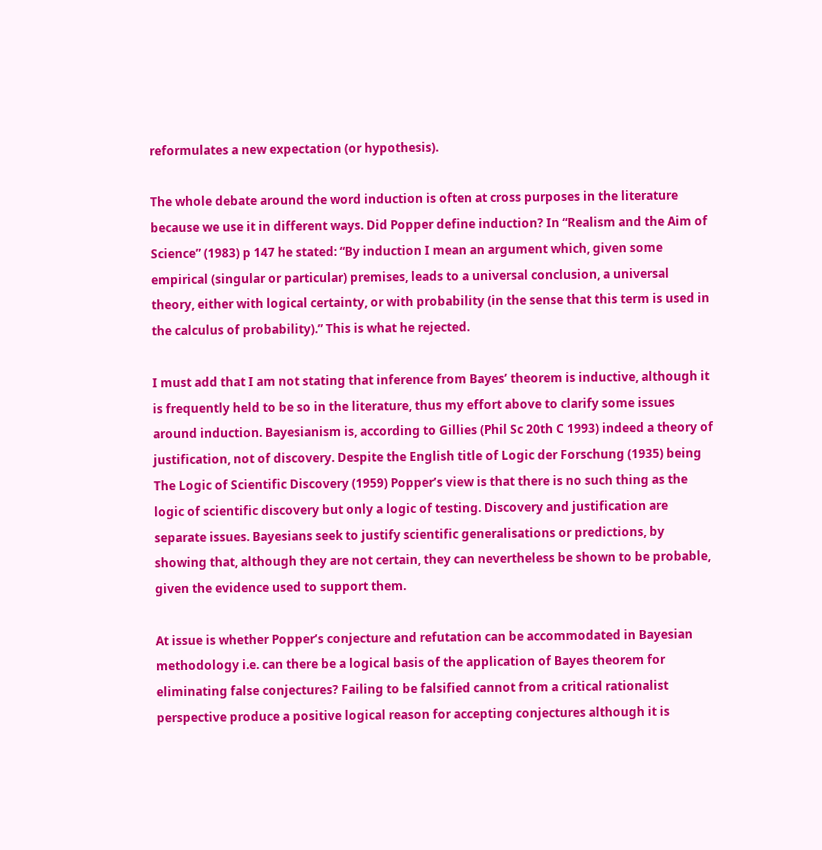reformulates a new expectation (or hypothesis).

The whole debate around the word induction is often at cross purposes in the literature because we use it in different ways. Did Popper define induction? In “Realism and the Aim of Science” (1983) p 147 he stated: “By induction I mean an argument which, given some empirical (singular or particular) premises, leads to a universal conclusion, a universal theory, either with logical certainty, or with probability (in the sense that this term is used in the calculus of probability).” This is what he rejected.

I must add that I am not stating that inference from Bayes’ theorem is inductive, although it is frequently held to be so in the literature, thus my effort above to clarify some issues around induction. Bayesianism is, according to Gillies (Phil Sc 20th C 1993) indeed a theory of justification, not of discovery. Despite the English title of Logic der Forschung (1935) being The Logic of Scientific Discovery (1959) Popper’s view is that there is no such thing as the logic of scientific discovery but only a logic of testing. Discovery and justification are separate issues. Bayesians seek to justify scientific generalisations or predictions, by showing that, although they are not certain, they can nevertheless be shown to be probable, given the evidence used to support them.

At issue is whether Popper’s conjecture and refutation can be accommodated in Bayesian methodology i.e. can there be a logical basis of the application of Bayes theorem for eliminating false conjectures? Failing to be falsified cannot from a critical rationalist perspective produce a positive logical reason for accepting conjectures although it is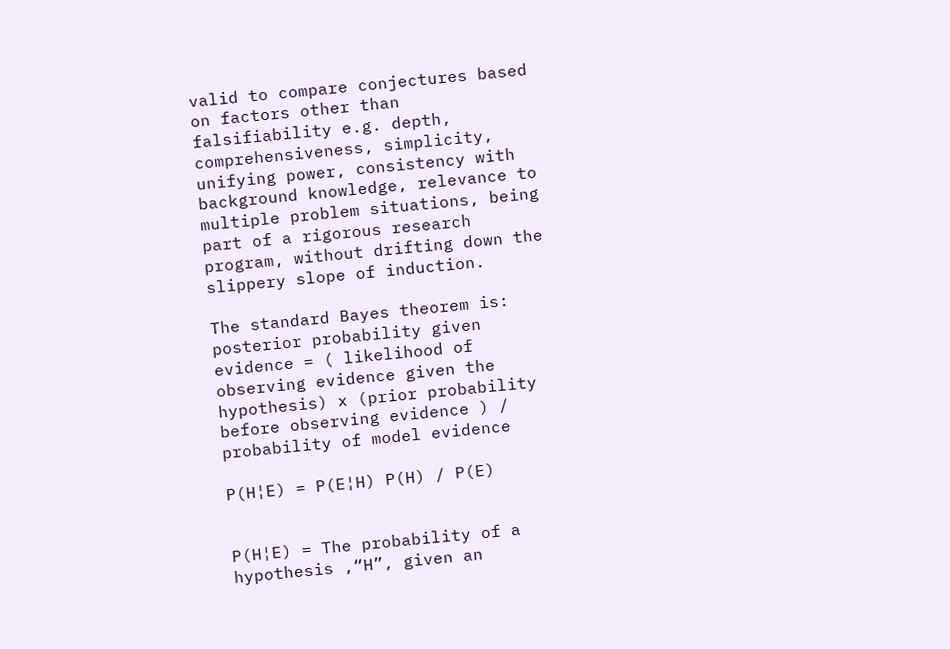valid to compare conjectures based on factors other than falsifiability e.g. depth, comprehensiveness, simplicity, unifying power, consistency with background knowledge, relevance to multiple problem situations, being part of a rigorous research program, without drifting down the slippery slope of induction.

The standard Bayes theorem is:
posterior probability given evidence = ( likelihood of observing evidence given the hypothesis) x (prior probability before observing evidence ) / probability of model evidence

P(H¦E) = P(E¦H) P(H) / P(E)


P(H¦E) = The probability of a hypothesis ,“H”, given an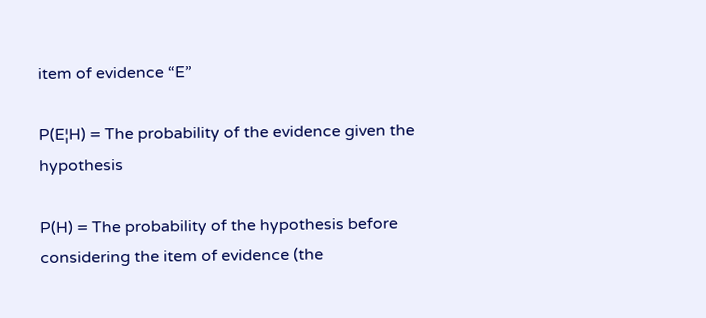item of evidence “E”

P(E¦H) = The probability of the evidence given the hypothesis

P(H) = The probability of the hypothesis before considering the item of evidence (the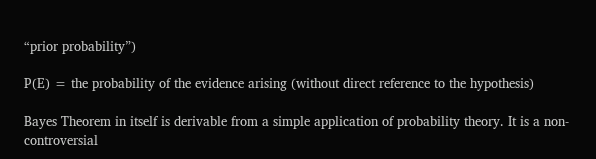“prior probability”)

P(E) = the probability of the evidence arising (without direct reference to the hypothesis)

Bayes Theorem in itself is derivable from a simple application of probability theory. It is a non-controversial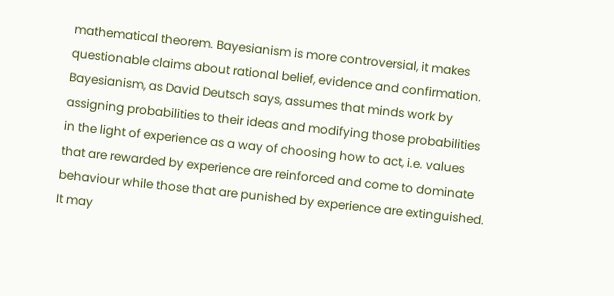mathematical theorem. Bayesianism is more controversial, it makes questionable claims about rational belief, evidence and confirmation. Bayesianism, as David Deutsch says, assumes that minds work by assigning probabilities to their ideas and modifying those probabilities in the light of experience as a way of choosing how to act, i.e. values that are rewarded by experience are reinforced and come to dominate behaviour while those that are punished by experience are extinguished. It may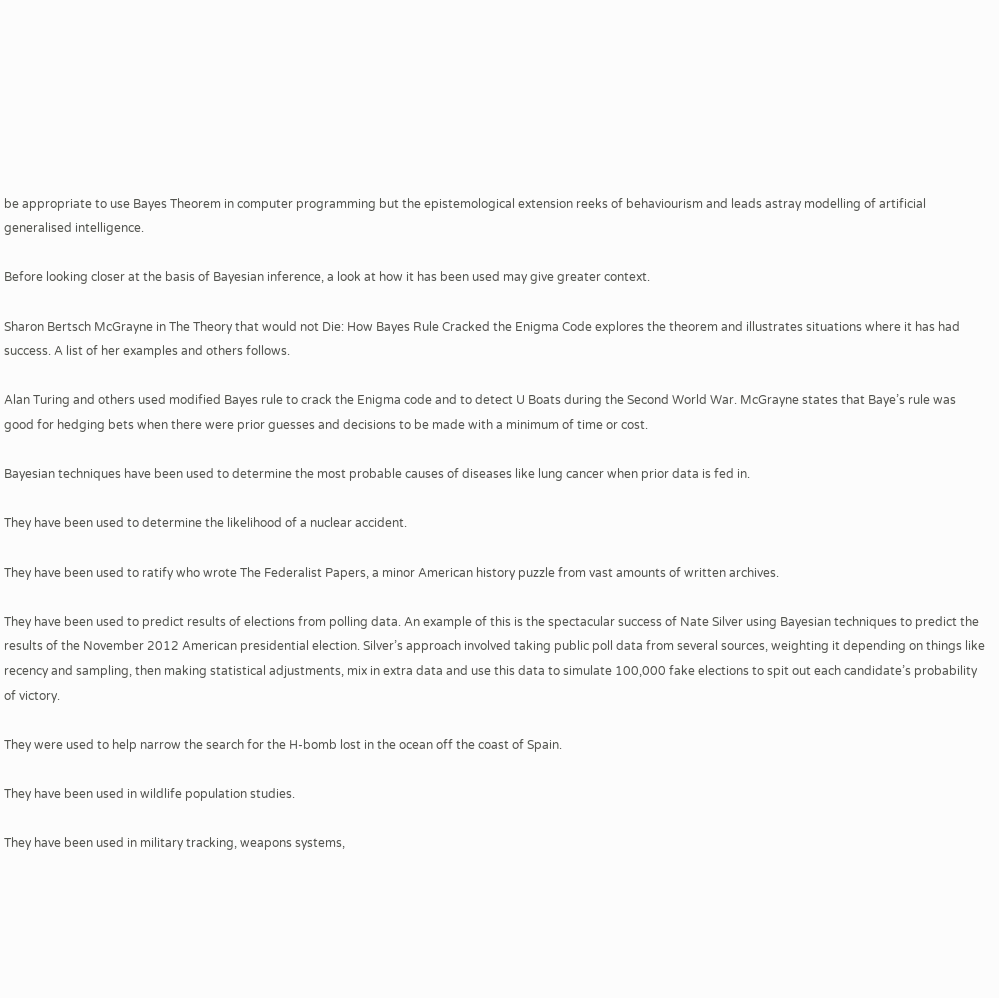be appropriate to use Bayes Theorem in computer programming but the epistemological extension reeks of behaviourism and leads astray modelling of artificial generalised intelligence.

Before looking closer at the basis of Bayesian inference, a look at how it has been used may give greater context.

Sharon Bertsch McGrayne in The Theory that would not Die: How Bayes Rule Cracked the Enigma Code explores the theorem and illustrates situations where it has had success. A list of her examples and others follows.

Alan Turing and others used modified Bayes rule to crack the Enigma code and to detect U Boats during the Second World War. McGrayne states that Baye’s rule was good for hedging bets when there were prior guesses and decisions to be made with a minimum of time or cost.

Bayesian techniques have been used to determine the most probable causes of diseases like lung cancer when prior data is fed in.

They have been used to determine the likelihood of a nuclear accident.

They have been used to ratify who wrote The Federalist Papers, a minor American history puzzle from vast amounts of written archives.

They have been used to predict results of elections from polling data. An example of this is the spectacular success of Nate Silver using Bayesian techniques to predict the results of the November 2012 American presidential election. Silver’s approach involved taking public poll data from several sources, weighting it depending on things like recency and sampling, then making statistical adjustments, mix in extra data and use this data to simulate 100,000 fake elections to spit out each candidate’s probability of victory.

They were used to help narrow the search for the H-bomb lost in the ocean off the coast of Spain.

They have been used in wildlife population studies.

They have been used in military tracking, weapons systems,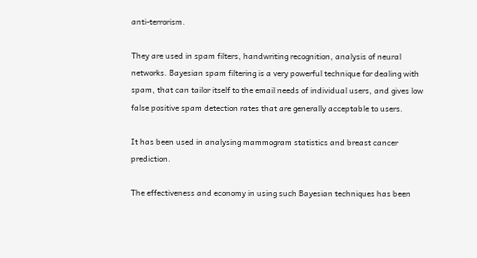anti-terrorism.

They are used in spam filters, handwriting recognition, analysis of neural networks. Bayesian spam filtering is a very powerful technique for dealing with spam, that can tailor itself to the email needs of individual users, and gives low false positive spam detection rates that are generally acceptable to users.

It has been used in analysing mammogram statistics and breast cancer prediction.

The effectiveness and economy in using such Bayesian techniques has been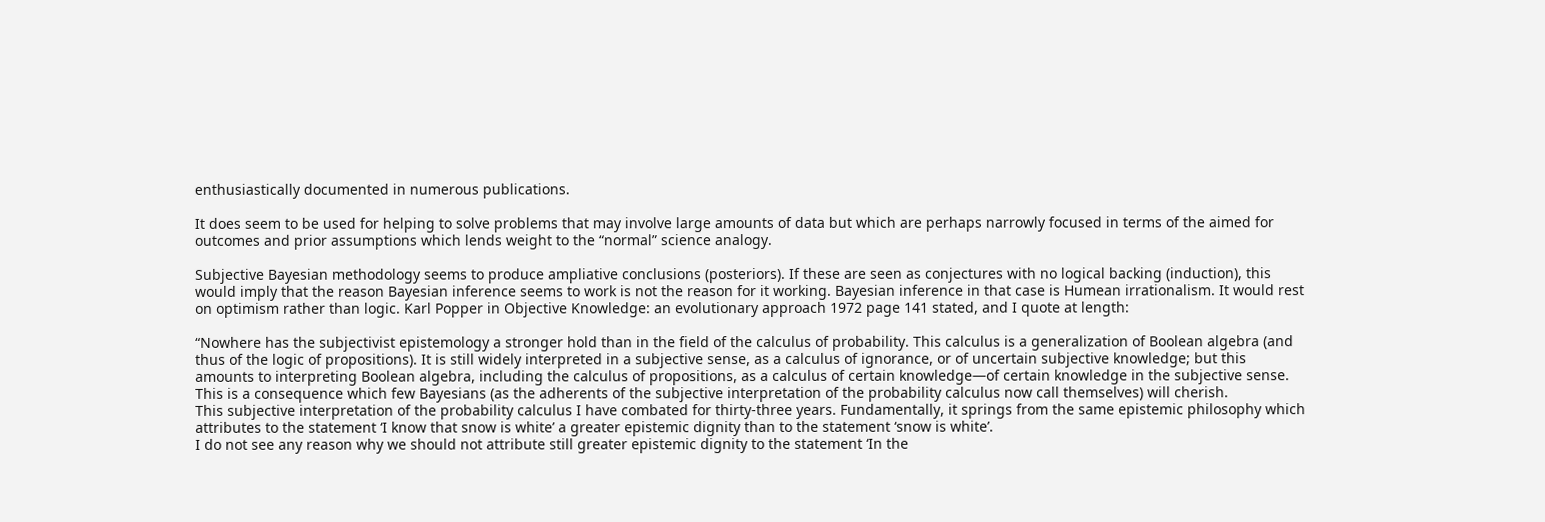enthusiastically documented in numerous publications.

It does seem to be used for helping to solve problems that may involve large amounts of data but which are perhaps narrowly focused in terms of the aimed for outcomes and prior assumptions which lends weight to the “normal” science analogy.

Subjective Bayesian methodology seems to produce ampliative conclusions (posteriors). If these are seen as conjectures with no logical backing (induction), this would imply that the reason Bayesian inference seems to work is not the reason for it working. Bayesian inference in that case is Humean irrationalism. It would rest on optimism rather than logic. Karl Popper in Objective Knowledge: an evolutionary approach 1972 page 141 stated, and I quote at length:

“Nowhere has the subjectivist epistemology a stronger hold than in the field of the calculus of probability. This calculus is a generalization of Boolean algebra (and thus of the logic of propositions). It is still widely interpreted in a subjective sense, as a calculus of ignorance, or of uncertain subjective knowledge; but this amounts to interpreting Boolean algebra, including the calculus of propositions, as a calculus of certain knowledge—of certain knowledge in the subjective sense. This is a consequence which few Bayesians (as the adherents of the subjective interpretation of the probability calculus now call themselves) will cherish.
This subjective interpretation of the probability calculus I have combated for thirty-three years. Fundamentally, it springs from the same epistemic philosophy which attributes to the statement ‘I know that snow is white’ a greater epistemic dignity than to the statement ‘snow is white’.
I do not see any reason why we should not attribute still greater epistemic dignity to the statement ‘In the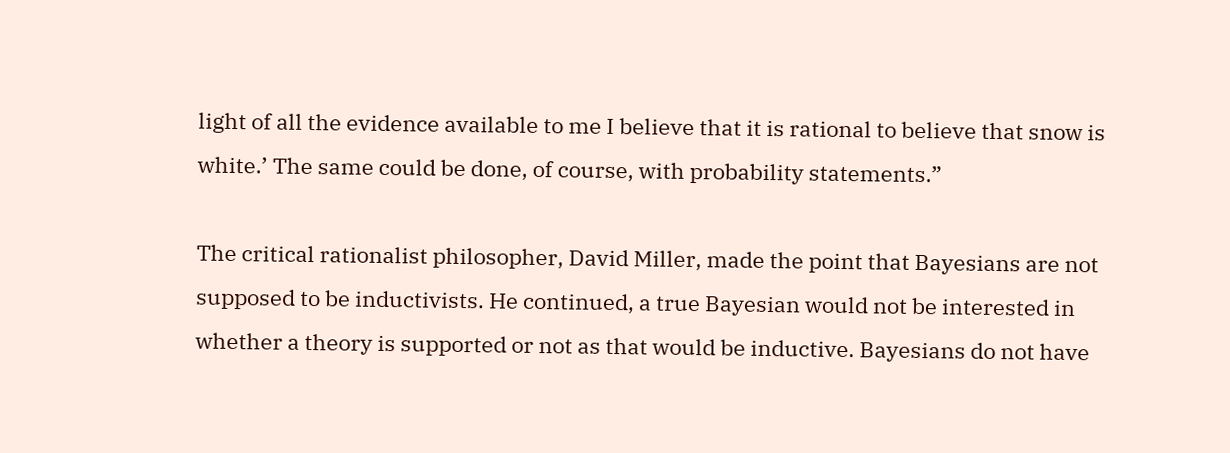light of all the evidence available to me I believe that it is rational to believe that snow is white.’ The same could be done, of course, with probability statements.”

The critical rationalist philosopher, David Miller, made the point that Bayesians are not supposed to be inductivists. He continued, a true Bayesian would not be interested in whether a theory is supported or not as that would be inductive. Bayesians do not have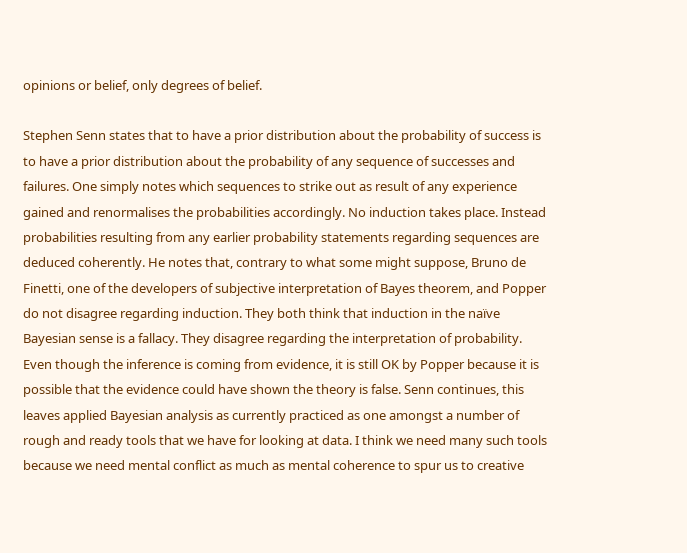opinions or belief, only degrees of belief.

Stephen Senn states that to have a prior distribution about the probability of success is to have a prior distribution about the probability of any sequence of successes and failures. One simply notes which sequences to strike out as result of any experience gained and renormalises the probabilities accordingly. No induction takes place. Instead probabilities resulting from any earlier probability statements regarding sequences are deduced coherently. He notes that, contrary to what some might suppose, Bruno de Finetti, one of the developers of subjective interpretation of Bayes theorem, and Popper do not disagree regarding induction. They both think that induction in the naïve Bayesian sense is a fallacy. They disagree regarding the interpretation of probability. Even though the inference is coming from evidence, it is still OK by Popper because it is possible that the evidence could have shown the theory is false. Senn continues, this leaves applied Bayesian analysis as currently practiced as one amongst a number of rough and ready tools that we have for looking at data. I think we need many such tools because we need mental conflict as much as mental coherence to spur us to creative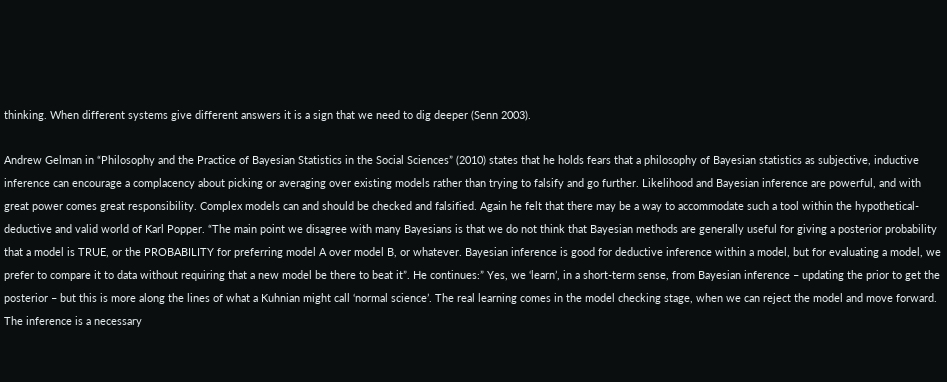thinking. When different systems give different answers it is a sign that we need to dig deeper (Senn 2003).

Andrew Gelman in “Philosophy and the Practice of Bayesian Statistics in the Social Sciences” (2010) states that he holds fears that a philosophy of Bayesian statistics as subjective, inductive inference can encourage a complacency about picking or averaging over existing models rather than trying to falsify and go further. Likelihood and Bayesian inference are powerful, and with great power comes great responsibility. Complex models can and should be checked and falsified. Again he felt that there may be a way to accommodate such a tool within the hypothetical-deductive and valid world of Karl Popper. “The main point we disagree with many Bayesians is that we do not think that Bayesian methods are generally useful for giving a posterior probability that a model is TRUE, or the PROBABILITY for preferring model A over model B, or whatever. Bayesian inference is good for deductive inference within a model, but for evaluating a model, we prefer to compare it to data without requiring that a new model be there to beat it”. He continues:” Yes, we ‘learn’, in a short-term sense, from Bayesian inference – updating the prior to get the posterior – but this is more along the lines of what a Kuhnian might call ‘normal science’. The real learning comes in the model checking stage, when we can reject the model and move forward. The inference is a necessary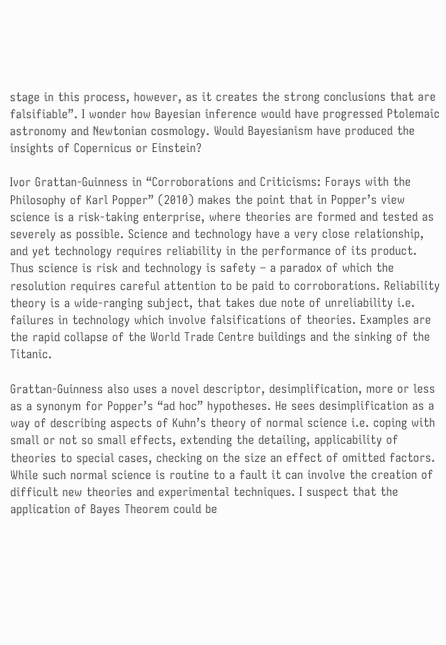stage in this process, however, as it creates the strong conclusions that are falsifiable”. I wonder how Bayesian inference would have progressed Ptolemaic astronomy and Newtonian cosmology. Would Bayesianism have produced the insights of Copernicus or Einstein?

Ivor Grattan-Guinness in “Corroborations and Criticisms: Forays with the Philosophy of Karl Popper” (2010) makes the point that in Popper’s view science is a risk-taking enterprise, where theories are formed and tested as severely as possible. Science and technology have a very close relationship, and yet technology requires reliability in the performance of its product. Thus science is risk and technology is safety – a paradox of which the resolution requires careful attention to be paid to corroborations. Reliability theory is a wide-ranging subject, that takes due note of unreliability i.e. failures in technology which involve falsifications of theories. Examples are the rapid collapse of the World Trade Centre buildings and the sinking of the Titanic.

Grattan-Guinness also uses a novel descriptor, desimplification, more or less as a synonym for Popper’s “ad hoc” hypotheses. He sees desimplification as a way of describing aspects of Kuhn’s theory of normal science i.e. coping with small or not so small effects, extending the detailing, applicability of theories to special cases, checking on the size an effect of omitted factors. While such normal science is routine to a fault it can involve the creation of difficult new theories and experimental techniques. I suspect that the application of Bayes Theorem could be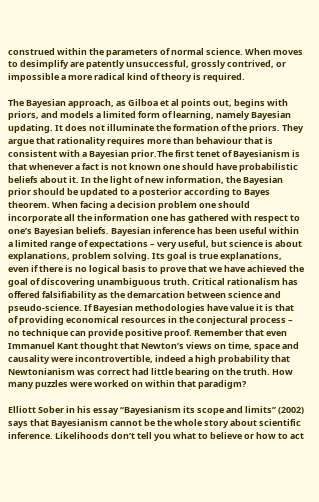construed within the parameters of normal science. When moves to desimplify are patently unsuccessful, grossly contrived, or impossible a more radical kind of theory is required.

The Bayesian approach, as Gilboa et al points out, begins with priors, and models a limited form of learning, namely Bayesian updating. It does not illuminate the formation of the priors. They argue that rationality requires more than behaviour that is consistent with a Bayesian prior.The first tenet of Bayesianism is that whenever a fact is not known one should have probabilistic beliefs about it. In the light of new information, the Bayesian prior should be updated to a posterior according to Bayes theorem. When facing a decision problem one should incorporate all the information one has gathered with respect to one’s Bayesian beliefs. Bayesian inference has been useful within a limited range of expectations – very useful, but science is about explanations, problem solving. Its goal is true explanations, even if there is no logical basis to prove that we have achieved the goal of discovering unambiguous truth. Critical rationalism has offered falsifiability as the demarcation between science and pseudo-science. If Bayesian methodologies have value it is that of providing economical resources in the conjectural process – no technique can provide positive proof. Remember that even Immanuel Kant thought that Newton’s views on time, space and causality were incontrovertible, indeed a high probability that Newtonianism was correct had little bearing on the truth. How many puzzles were worked on within that paradigm?

Elliott Sober in his essay “Bayesianism its scope and limits” (2002) says that Bayesianism cannot be the whole story about scientific inference. Likelihoods don’t tell you what to believe or how to act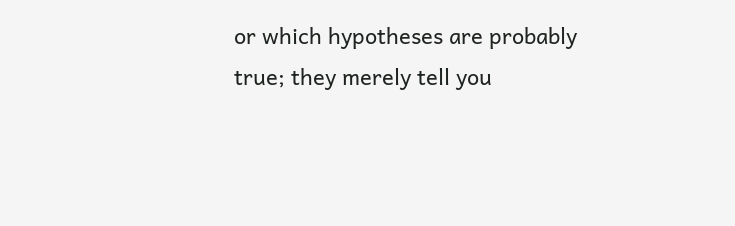or which hypotheses are probably true; they merely tell you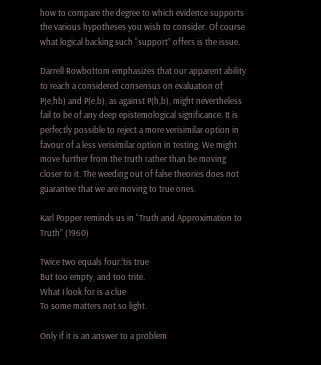how to compare the degree to which evidence supports the various hypotheses you wish to consider. Of course what logical backing such “support” offers is the issue.

Darrell Rowbottom emphasizes that our apparent ability to reach a considered consensus on evaluation of P(e,hb) and P(e,b), as against P(h,b), might nevertheless fail to be of any deep epistemological significance. It is perfectly possible to reject a more verisimilar option in favour of a less verisimilar option in testing. We might move further from the truth rather than be moving closer to it. The weeding out of false theories does not guarantee that we are moving to true ones.

Karl Popper reminds us in “Truth and Approximation to Truth” (1960)

Twice two equals four:’tis true
But too empty, and too trite.
What I look for is a clue
To some matters not so light.

Only if it is an answer to a problem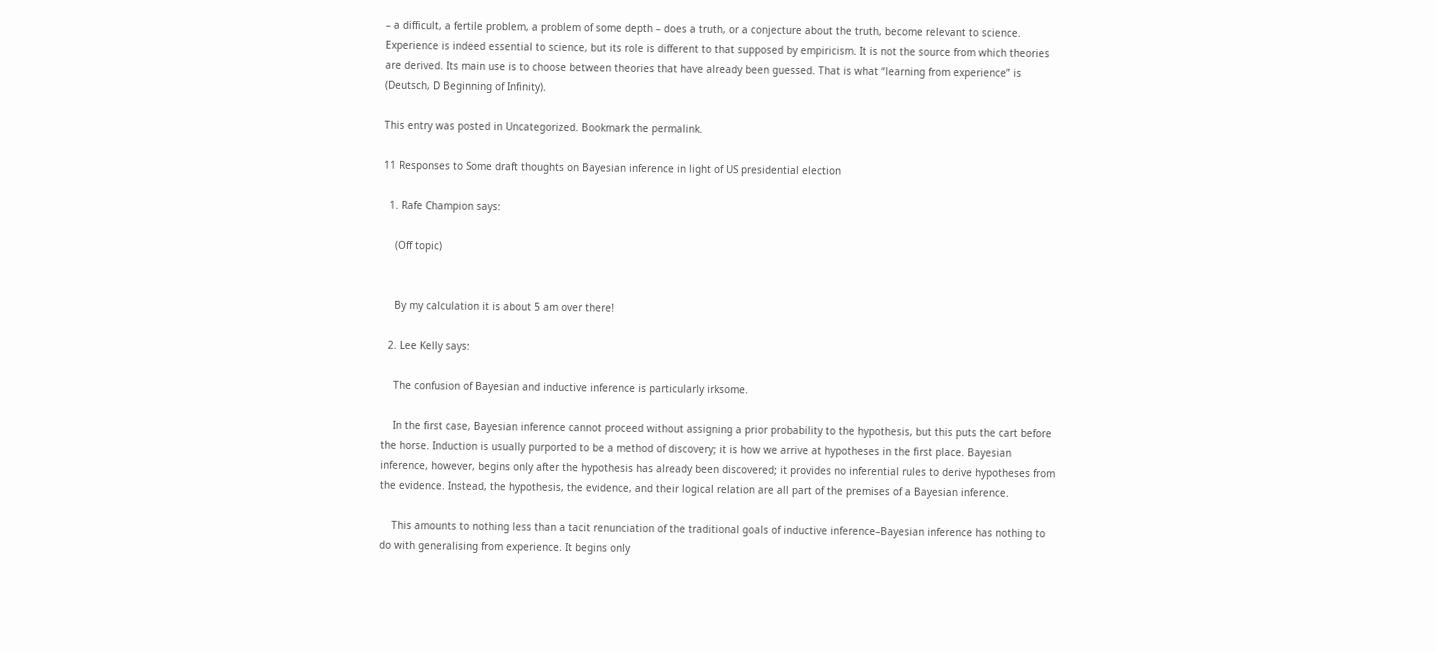– a difficult, a fertile problem, a problem of some depth – does a truth, or a conjecture about the truth, become relevant to science. Experience is indeed essential to science, but its role is different to that supposed by empiricism. It is not the source from which theories are derived. Its main use is to choose between theories that have already been guessed. That is what “learning from experience” is (Deutsch, D Beginning of Infinity).

This entry was posted in Uncategorized. Bookmark the permalink.

11 Responses to Some draft thoughts on Bayesian inference in light of US presidential election

  1. Rafe Champion says:

    (Off topic)


    By my calculation it is about 5 am over there!

  2. Lee Kelly says:

    The confusion of Bayesian and inductive inference is particularly irksome.

    In the first case, Bayesian inference cannot proceed without assigning a prior probability to the hypothesis, but this puts the cart before the horse. Induction is usually purported to be a method of discovery; it is how we arrive at hypotheses in the first place. Bayesian inference, however, begins only after the hypothesis has already been discovered; it provides no inferential rules to derive hypotheses from the evidence. Instead, the hypothesis, the evidence, and their logical relation are all part of the premises of a Bayesian inference.

    This amounts to nothing less than a tacit renunciation of the traditional goals of inductive inference–Bayesian inference has nothing to do with generalising from experience. It begins only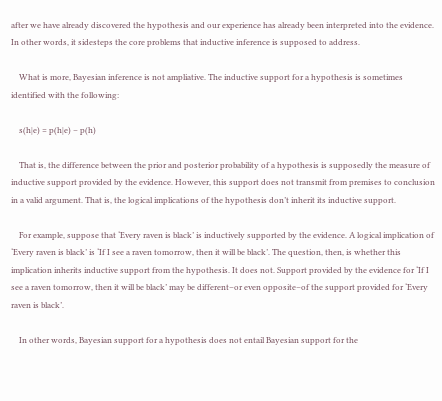after we have already discovered the hypothesis and our experience has already been interpreted into the evidence. In other words, it sidesteps the core problems that inductive inference is supposed to address.

    What is more, Bayesian inference is not ampliative. The inductive support for a hypothesis is sometimes identified with the following:

    s(h|e) = p(h|e) – p(h)

    That is, the difference between the prior and posterior probability of a hypothesis is supposedly the measure of inductive support provided by the evidence. However, this support does not transmit from premises to conclusion in a valid argument. That is, the logical implications of the hypothesis don’t inherit its inductive support.

    For example, suppose that ‘Every raven is black’ is inductively supported by the evidence. A logical implication of ‘Every raven is black’ is ‘If I see a raven tomorrow, then it will be black’. The question, then, is whether this implication inherits inductive support from the hypothesis. It does not. Support provided by the evidence for ‘If I see a raven tomorrow, then it will be black’ may be different–or even opposite–of the support provided for ‘Every raven is black’.

    In other words, Bayesian support for a hypothesis does not entail Bayesian support for the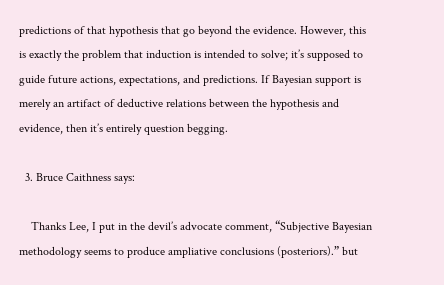predictions of that hypothesis that go beyond the evidence. However, this is exactly the problem that induction is intended to solve; it’s supposed to guide future actions, expectations, and predictions. If Bayesian support is merely an artifact of deductive relations between the hypothesis and evidence, then it’s entirely question begging.

  3. Bruce Caithness says:

    Thanks Lee, I put in the devil’s advocate comment, “Subjective Bayesian methodology seems to produce ampliative conclusions (posteriors).” but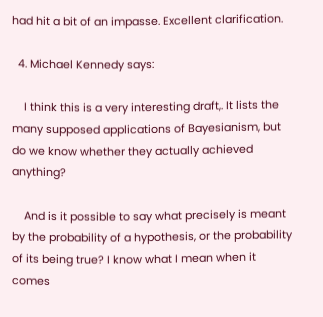had hit a bit of an impasse. Excellent clarification.

  4. Michael Kennedy says:

    I think this is a very interesting draft,. It lists the many supposed applications of Bayesianism, but do we know whether they actually achieved anything?

    And is it possible to say what precisely is meant by the probability of a hypothesis, or the probability of its being true? I know what I mean when it comes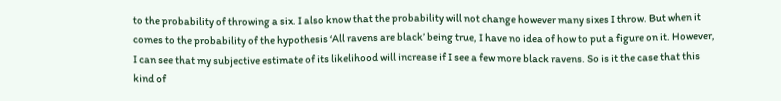to the probability of throwing a six. I also know that the probability will not change however many sixes I throw. But when it comes to the probability of the hypothesis ‘All ravens are black’ being true, I have no idea of how to put a figure on it. However, I can see that my subjective estimate of its likelihood will increase if I see a few more black ravens. So is it the case that this kind of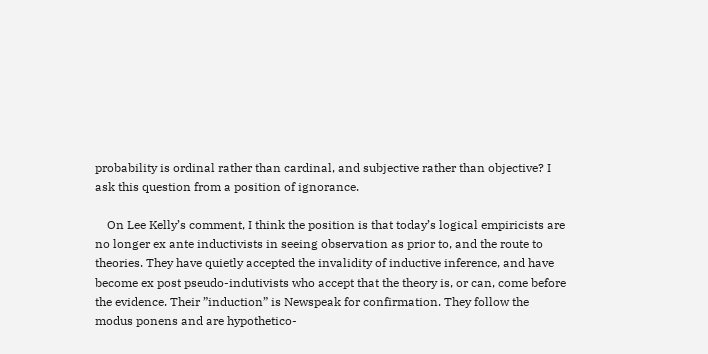probability is ordinal rather than cardinal, and subjective rather than objective? I ask this question from a position of ignorance.

    On Lee Kelly’s comment, I think the position is that today’s logical empiricists are no longer ex ante inductivists in seeing observation as prior to, and the route to theories. They have quietly accepted the invalidity of inductive inference, and have become ex post pseudo-indutivists who accept that the theory is, or can, come before the evidence. Their ”induction” is Newspeak for confirmation. They follow the modus ponens and are hypothetico-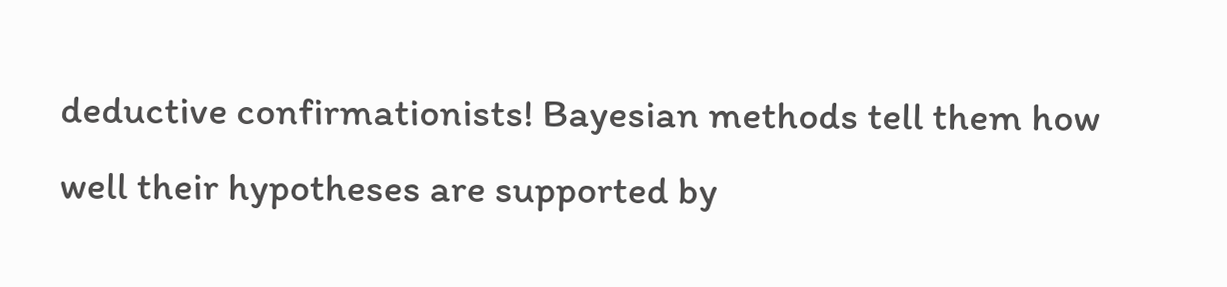deductive confirmationists! Bayesian methods tell them how well their hypotheses are supported by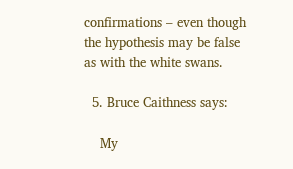confirmations – even though the hypothesis may be false as with the white swans.

  5. Bruce Caithness says:

    My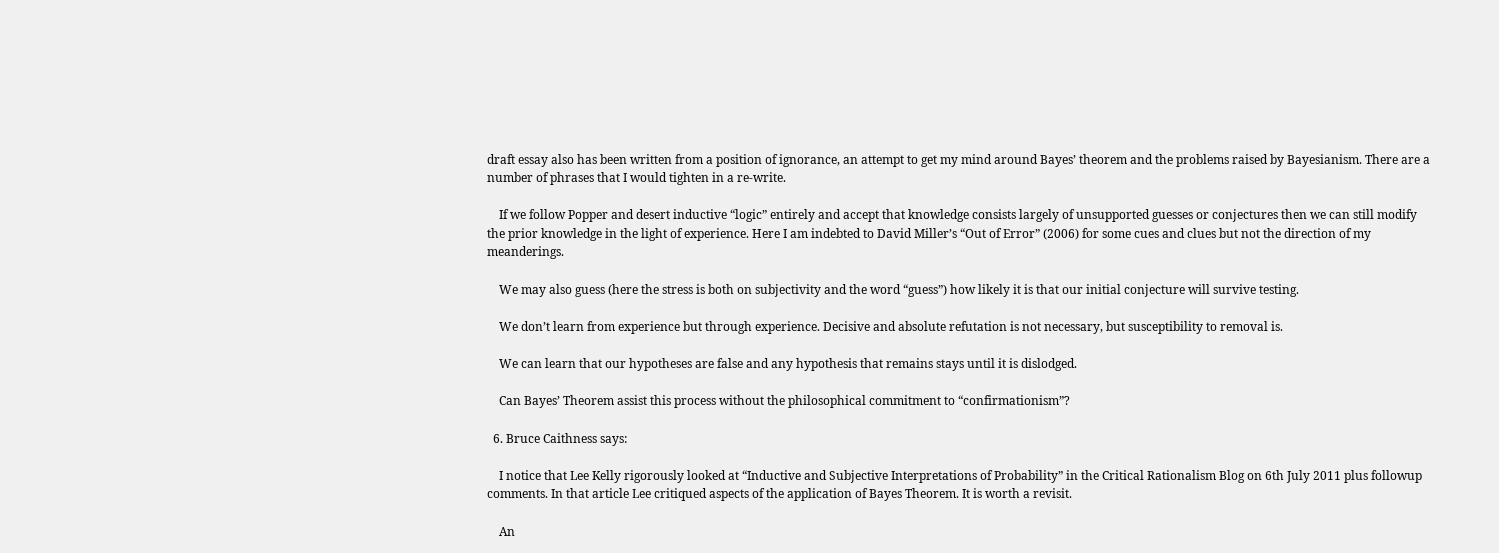draft essay also has been written from a position of ignorance, an attempt to get my mind around Bayes’ theorem and the problems raised by Bayesianism. There are a number of phrases that I would tighten in a re-write.

    If we follow Popper and desert inductive “logic” entirely and accept that knowledge consists largely of unsupported guesses or conjectures then we can still modify the prior knowledge in the light of experience. Here I am indebted to David Miller’s “Out of Error” (2006) for some cues and clues but not the direction of my meanderings.

    We may also guess (here the stress is both on subjectivity and the word “guess”) how likely it is that our initial conjecture will survive testing.

    We don’t learn from experience but through experience. Decisive and absolute refutation is not necessary, but susceptibility to removal is.

    We can learn that our hypotheses are false and any hypothesis that remains stays until it is dislodged.

    Can Bayes’ Theorem assist this process without the philosophical commitment to “confirmationism”?

  6. Bruce Caithness says:

    I notice that Lee Kelly rigorously looked at “Inductive and Subjective Interpretations of Probability” in the Critical Rationalism Blog on 6th July 2011 plus followup comments. In that article Lee critiqued aspects of the application of Bayes Theorem. It is worth a revisit.

    An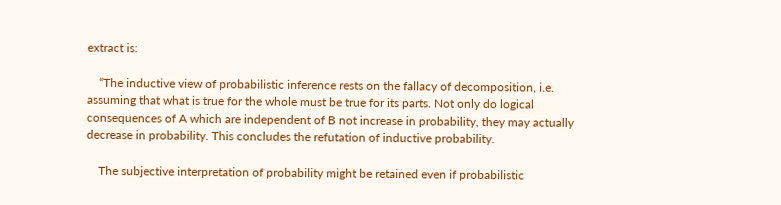extract is:

    “The inductive view of probabilistic inference rests on the fallacy of decomposition, i.e. assuming that what is true for the whole must be true for its parts. Not only do logical consequences of A which are independent of B not increase in probability, they may actually decrease in probability. This concludes the refutation of inductive probability.

    The subjective interpretation of probability might be retained even if probabilistic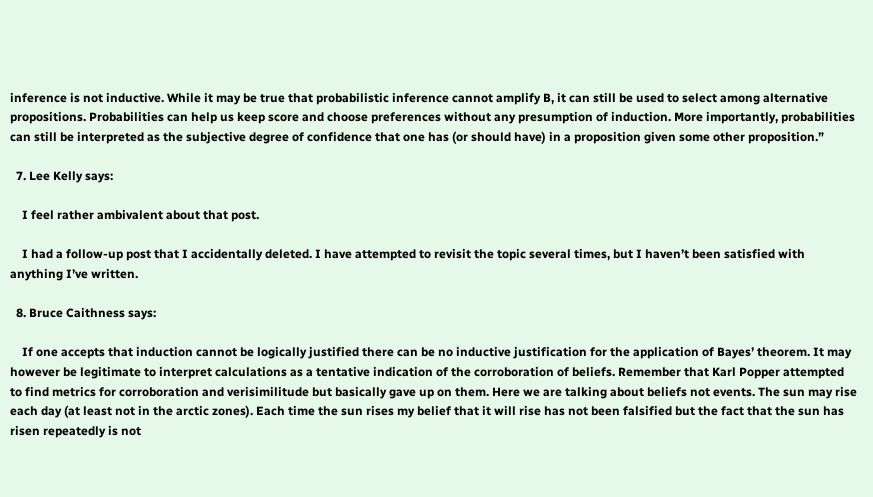inference is not inductive. While it may be true that probabilistic inference cannot amplify B, it can still be used to select among alternative propositions. Probabilities can help us keep score and choose preferences without any presumption of induction. More importantly, probabilities can still be interpreted as the subjective degree of confidence that one has (or should have) in a proposition given some other proposition.”

  7. Lee Kelly says:

    I feel rather ambivalent about that post.

    I had a follow-up post that I accidentally deleted. I have attempted to revisit the topic several times, but I haven’t been satisfied with anything I’ve written.

  8. Bruce Caithness says:

    If one accepts that induction cannot be logically justified there can be no inductive justification for the application of Bayes’ theorem. It may however be legitimate to interpret calculations as a tentative indication of the corroboration of beliefs. Remember that Karl Popper attempted to find metrics for corroboration and verisimilitude but basically gave up on them. Here we are talking about beliefs not events. The sun may rise each day (at least not in the arctic zones). Each time the sun rises my belief that it will rise has not been falsified but the fact that the sun has risen repeatedly is not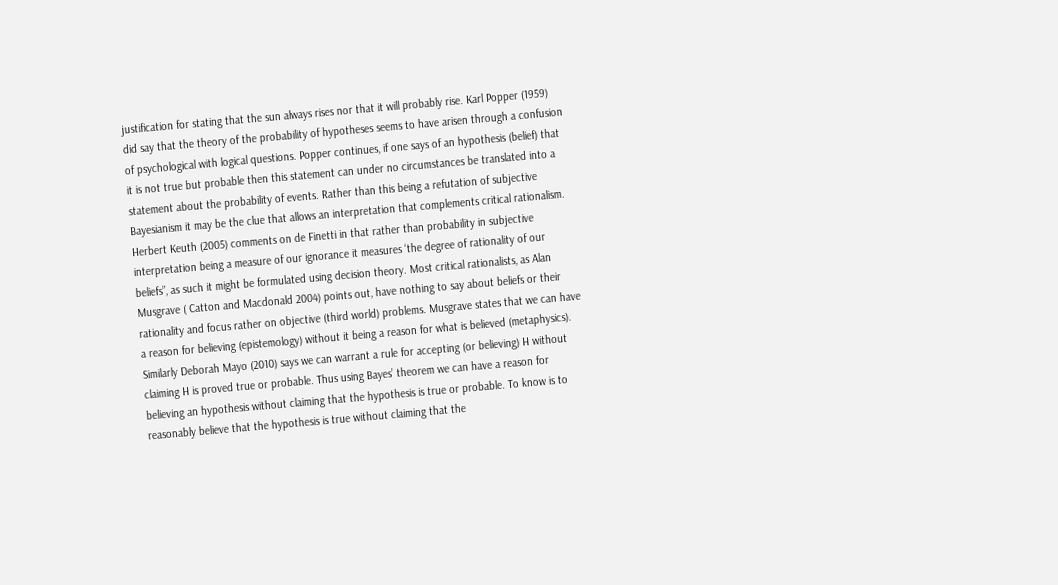justification for stating that the sun always rises nor that it will probably rise. Karl Popper (1959) did say that the theory of the probability of hypotheses seems to have arisen through a confusion of psychological with logical questions. Popper continues, if one says of an hypothesis (belief) that it is not true but probable then this statement can under no circumstances be translated into a statement about the probability of events. Rather than this being a refutation of subjective Bayesianism it may be the clue that allows an interpretation that complements critical rationalism. Herbert Keuth (2005) comments on de Finetti in that rather than probability in subjective interpretation being a measure of our ignorance it measures ‘the degree of rationality of our beliefs”, as such it might be formulated using decision theory. Most critical rationalists, as Alan Musgrave ( Catton and Macdonald 2004) points out, have nothing to say about beliefs or their rationality and focus rather on objective (third world) problems. Musgrave states that we can have a reason for believing (epistemology) without it being a reason for what is believed (metaphysics). Similarly Deborah Mayo (2010) says we can warrant a rule for accepting (or believing) H without claiming H is proved true or probable. Thus using Bayes’ theorem we can have a reason for believing an hypothesis without claiming that the hypothesis is true or probable. To know is to reasonably believe that the hypothesis is true without claiming that the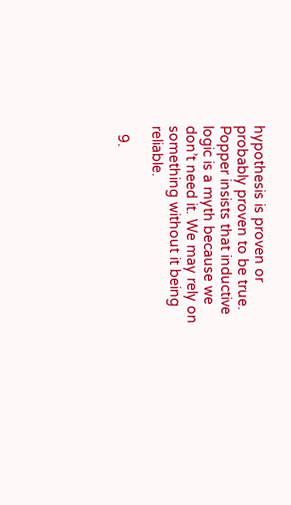hypothesis is proven or probably proven to be true. Popper insists that inductive logic is a myth because we don’t need it. We may rely on something without it being reliable.

  9.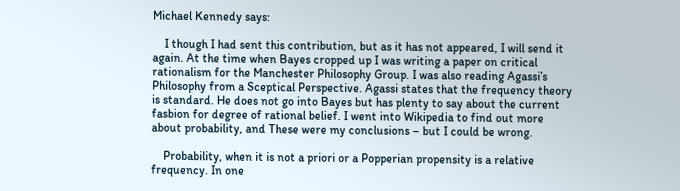Michael Kennedy says:

    I though I had sent this contribution, but as it has not appeared, I will send it again. At the time when Bayes cropped up I was writing a paper on critical rationalism for the Manchester Philosophy Group. I was also reading Agassi’s Philosophy from a Sceptical Perspective. Agassi states that the frequency theory is standard. He does not go into Bayes but has plenty to say about the current fasbion for degree of rational belief. I went into Wikipedia to find out more about probability, and These were my conclusions – but I could be wrong.

    Probability, when it is not a priori or a Popperian propensity is a relative frequency. In one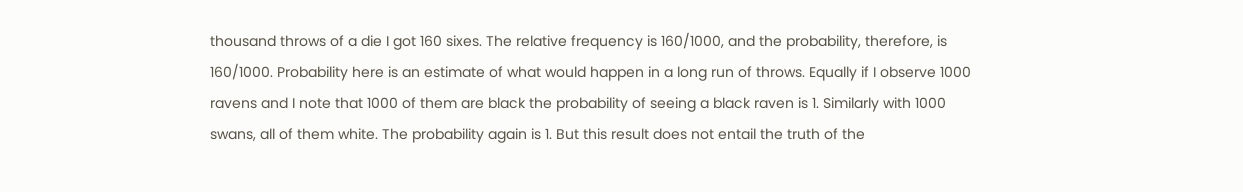thousand throws of a die I got 160 sixes. The relative frequency is 160/1000, and the probability, therefore, is 160/1000. Probability here is an estimate of what would happen in a long run of throws. Equally if I observe 1000 ravens and I note that 1000 of them are black the probability of seeing a black raven is 1. Similarly with 1000 swans, all of them white. The probability again is 1. But this result does not entail the truth of the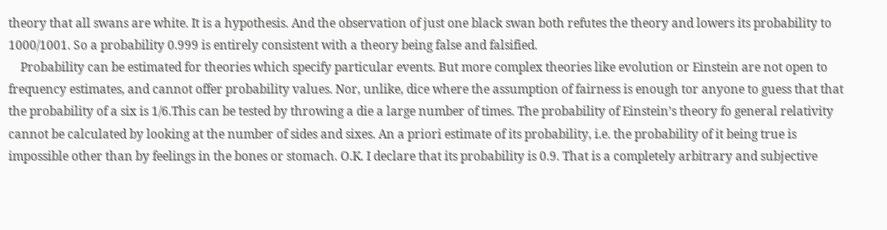theory that all swans are white. It is a hypothesis. And the observation of just one black swan both refutes the theory and lowers its probability to 1000/1001. So a probability 0.999 is entirely consistent with a theory being false and falsified.
    Probability can be estimated for theories which specify particular events. But more complex theories like evolution or Einstein are not open to frequency estimates, and cannot offer probability values. Nor, unlike, dice where the assumption of fairness is enough tor anyone to guess that that the probability of a six is 1/6.This can be tested by throwing a die a large number of times. The probability of Einstein’s theory fo general relativity cannot be calculated by looking at the number of sides and sixes. An a priori estimate of its probability, i.e. the probability of it being true is impossible other than by feelings in the bones or stomach. O.K. I declare that its probability is 0.9. That is a completely arbitrary and subjective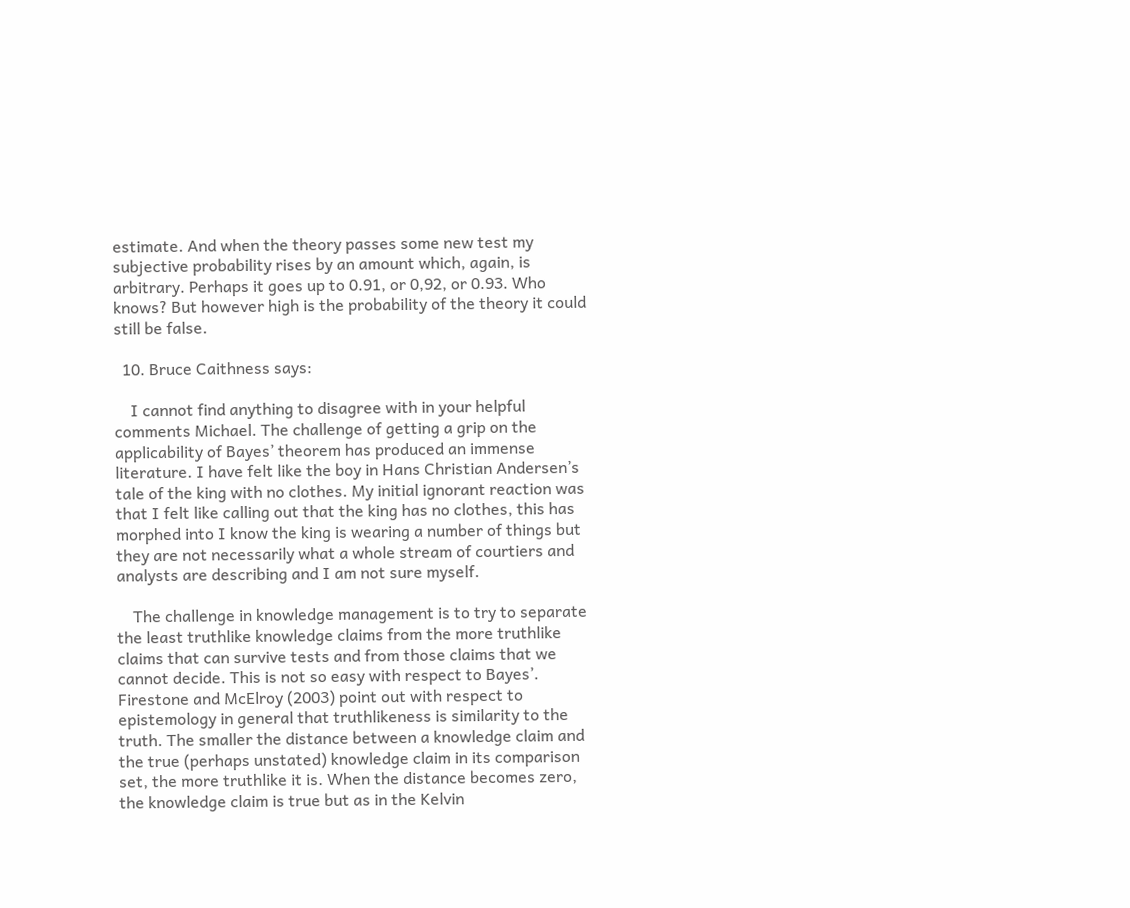estimate. And when the theory passes some new test my subjective probability rises by an amount which, again, is arbitrary. Perhaps it goes up to 0.91, or 0,92, or 0.93. Who knows? But however high is the probability of the theory it could still be false.

  10. Bruce Caithness says:

    I cannot find anything to disagree with in your helpful comments Michael. The challenge of getting a grip on the applicability of Bayes’ theorem has produced an immense literature. I have felt like the boy in Hans Christian Andersen’s tale of the king with no clothes. My initial ignorant reaction was that I felt like calling out that the king has no clothes, this has morphed into I know the king is wearing a number of things but they are not necessarily what a whole stream of courtiers and analysts are describing and I am not sure myself.

    The challenge in knowledge management is to try to separate the least truthlike knowledge claims from the more truthlike claims that can survive tests and from those claims that we cannot decide. This is not so easy with respect to Bayes’. Firestone and McElroy (2003) point out with respect to epistemology in general that truthlikeness is similarity to the truth. The smaller the distance between a knowledge claim and the true (perhaps unstated) knowledge claim in its comparison set, the more truthlike it is. When the distance becomes zero, the knowledge claim is true but as in the Kelvin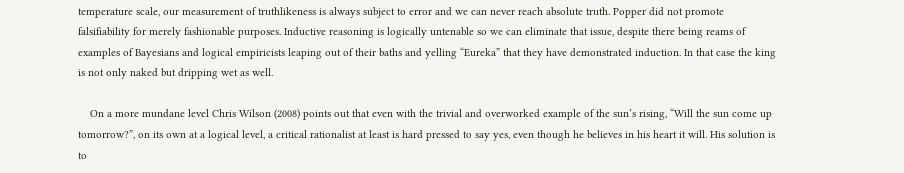temperature scale, our measurement of truthlikeness is always subject to error and we can never reach absolute truth. Popper did not promote falsifiability for merely fashionable purposes. Inductive reasoning is logically untenable so we can eliminate that issue, despite there being reams of examples of Bayesians and logical empiricists leaping out of their baths and yelling “Eureka” that they have demonstrated induction. In that case the king is not only naked but dripping wet as well.

    On a more mundane level Chris Wilson (2008) points out that even with the trivial and overworked example of the sun’s rising, “Will the sun come up tomorrow?”, on its own at a logical level, a critical rationalist at least is hard pressed to say yes, even though he believes in his heart it will. His solution is to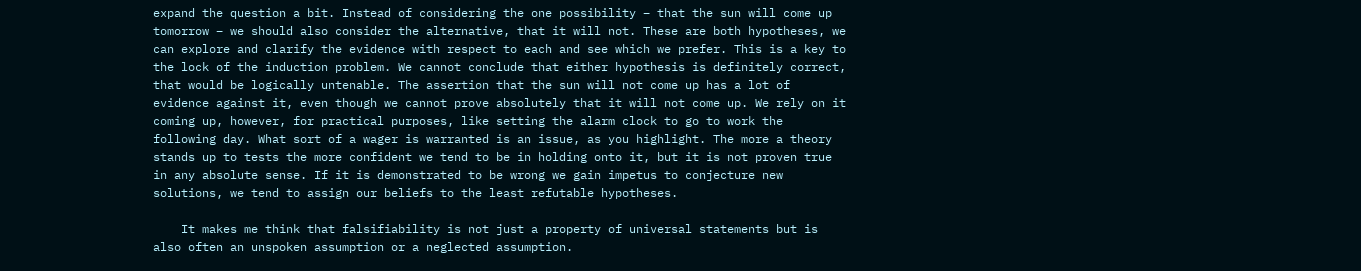expand the question a bit. Instead of considering the one possibility – that the sun will come up tomorrow – we should also consider the alternative, that it will not. These are both hypotheses, we can explore and clarify the evidence with respect to each and see which we prefer. This is a key to the lock of the induction problem. We cannot conclude that either hypothesis is definitely correct, that would be logically untenable. The assertion that the sun will not come up has a lot of evidence against it, even though we cannot prove absolutely that it will not come up. We rely on it coming up, however, for practical purposes, like setting the alarm clock to go to work the following day. What sort of a wager is warranted is an issue, as you highlight. The more a theory stands up to tests the more confident we tend to be in holding onto it, but it is not proven true in any absolute sense. If it is demonstrated to be wrong we gain impetus to conjecture new solutions, we tend to assign our beliefs to the least refutable hypotheses.

    It makes me think that falsifiability is not just a property of universal statements but is also often an unspoken assumption or a neglected assumption.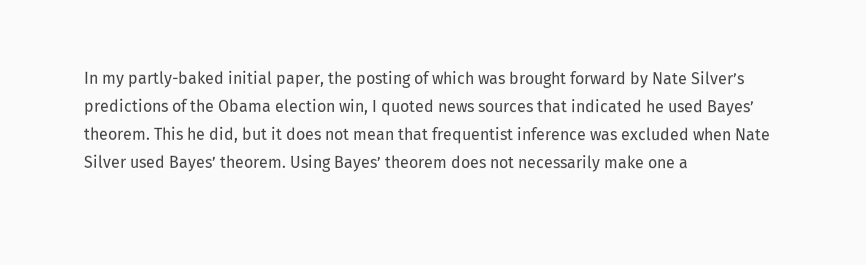In my partly-baked initial paper, the posting of which was brought forward by Nate Silver’s predictions of the Obama election win, I quoted news sources that indicated he used Bayes’ theorem. This he did, but it does not mean that frequentist inference was excluded when Nate Silver used Bayes’ theorem. Using Bayes’ theorem does not necessarily make one a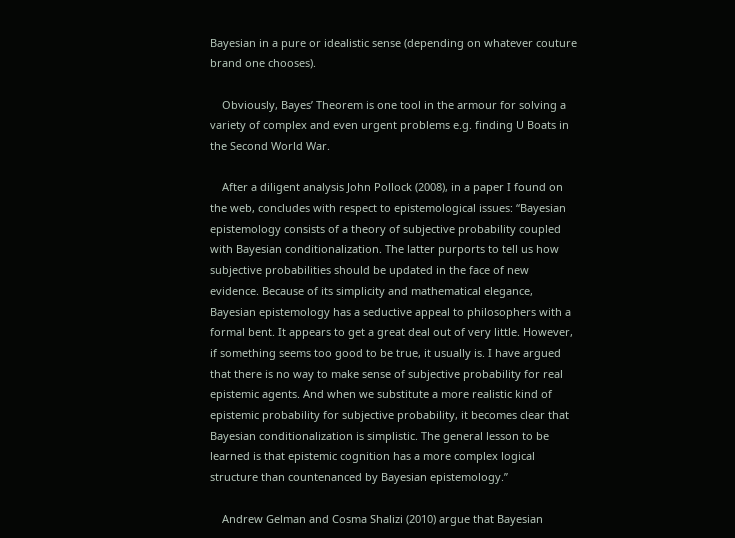Bayesian in a pure or idealistic sense (depending on whatever couture brand one chooses).

    Obviously, Bayes’ Theorem is one tool in the armour for solving a variety of complex and even urgent problems e.g. finding U Boats in the Second World War.

    After a diligent analysis John Pollock (2008), in a paper I found on the web, concludes with respect to epistemological issues: “Bayesian epistemology consists of a theory of subjective probability coupled with Bayesian conditionalization. The latter purports to tell us how subjective probabilities should be updated in the face of new evidence. Because of its simplicity and mathematical elegance, Bayesian epistemology has a seductive appeal to philosophers with a formal bent. It appears to get a great deal out of very little. However, if something seems too good to be true, it usually is. I have argued that there is no way to make sense of subjective probability for real epistemic agents. And when we substitute a more realistic kind of epistemic probability for subjective probability, it becomes clear that Bayesian conditionalization is simplistic. The general lesson to be learned is that epistemic cognition has a more complex logical structure than countenanced by Bayesian epistemology.”

    Andrew Gelman and Cosma Shalizi (2010) argue that Bayesian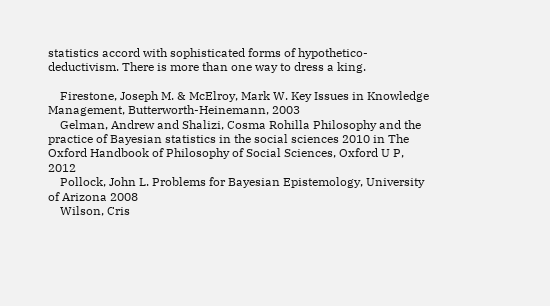statistics accord with sophisticated forms of hypothetico-deductivism. There is more than one way to dress a king.

    Firestone, Joseph M. & McElroy, Mark W. Key Issues in Knowledge Management, Butterworth-Heinemann, 2003
    Gelman, Andrew and Shalizi, Cosma Rohilla Philosophy and the practice of Bayesian statistics in the social sciences 2010 in The Oxford Handbook of Philosophy of Social Sciences, Oxford U P, 2012
    Pollock, John L. Problems for Bayesian Epistemology, University of Arizona 2008
    Wilson, Cris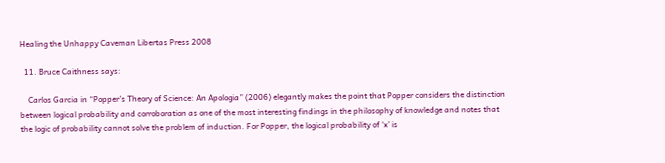Healing the Unhappy Caveman Libertas Press 2008

  11. Bruce Caithness says:

    Carlos Garcia in “Popper’s Theory of Science: An Apologia” (2006) elegantly makes the point that Popper considers the distinction between logical probability and corroboration as one of the most interesting findings in the philosophy of knowledge and notes that the logic of probability cannot solve the problem of induction. For Popper, the logical probability of ‘x’ is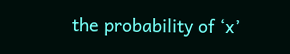the probability of ‘x’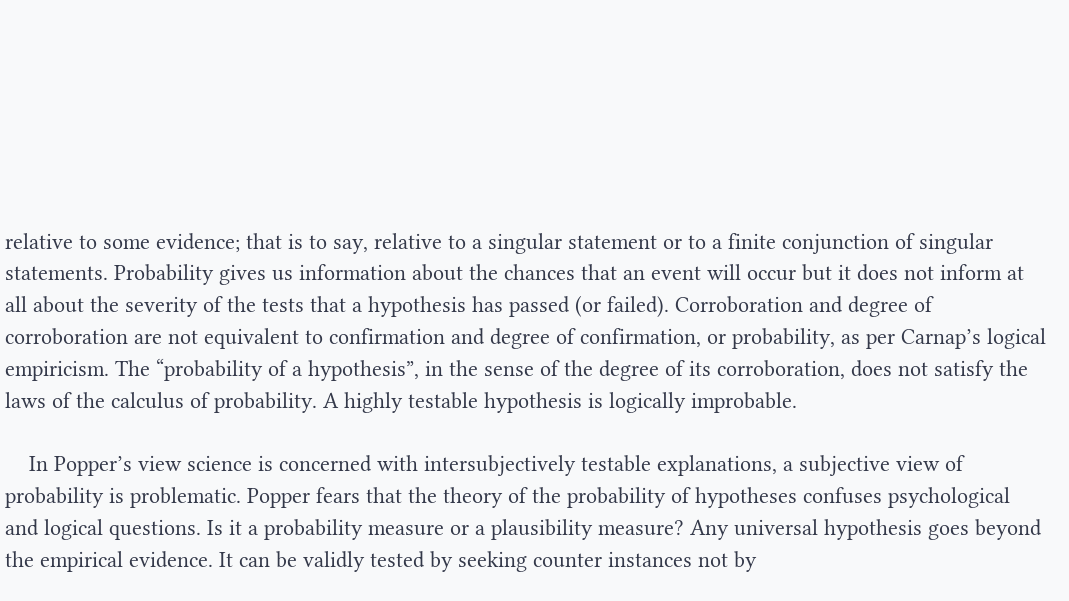relative to some evidence; that is to say, relative to a singular statement or to a finite conjunction of singular statements. Probability gives us information about the chances that an event will occur but it does not inform at all about the severity of the tests that a hypothesis has passed (or failed). Corroboration and degree of corroboration are not equivalent to confirmation and degree of confirmation, or probability, as per Carnap’s logical empiricism. The “probability of a hypothesis”, in the sense of the degree of its corroboration, does not satisfy the laws of the calculus of probability. A highly testable hypothesis is logically improbable.

    In Popper’s view science is concerned with intersubjectively testable explanations, a subjective view of probability is problematic. Popper fears that the theory of the probability of hypotheses confuses psychological and logical questions. Is it a probability measure or a plausibility measure? Any universal hypothesis goes beyond the empirical evidence. It can be validly tested by seeking counter instances not by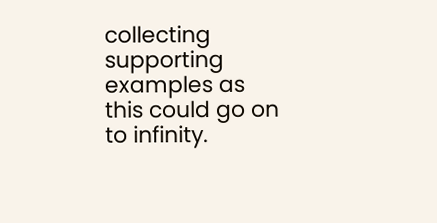collecting supporting examples as this could go on to infinity.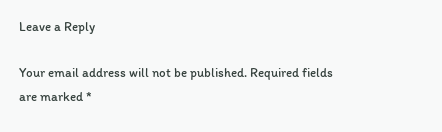Leave a Reply

Your email address will not be published. Required fields are marked *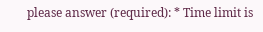please answer (required): * Time limit is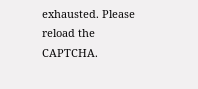exhausted. Please reload the CAPTCHA.